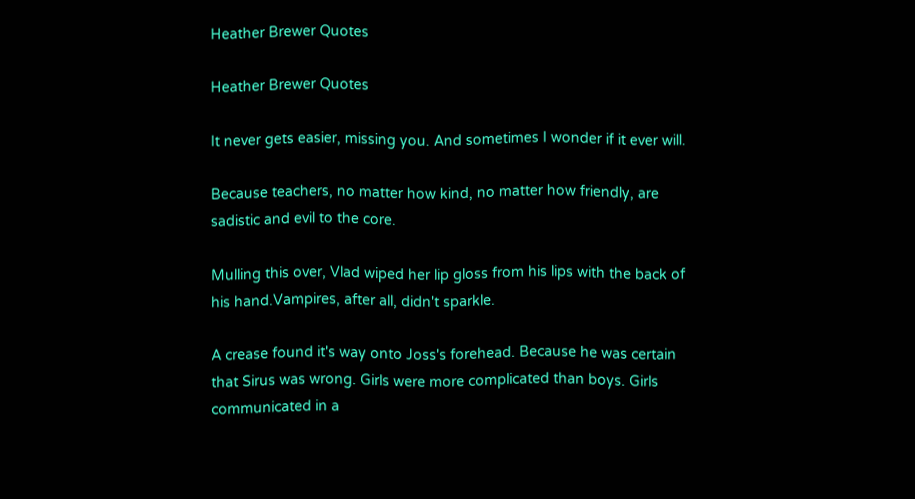Heather Brewer Quotes

Heather Brewer Quotes

It never gets easier, missing you. And sometimes I wonder if it ever will.

Because teachers, no matter how kind, no matter how friendly, are sadistic and evil to the core.

Mulling this over, Vlad wiped her lip gloss from his lips with the back of his hand.Vampires, after all, didn't sparkle.

A crease found it's way onto Joss's forehead. Because he was certain that Sirus was wrong. Girls were more complicated than boys. Girls communicated in a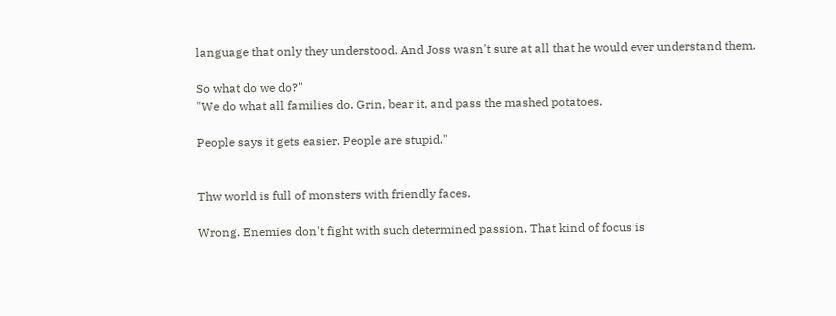language that only they understood. And Joss wasn't sure at all that he would ever understand them.

So what do we do?"
"We do what all families do. Grin, bear it, and pass the mashed potatoes.

People says it gets easier. People are stupid."


Thw world is full of monsters with friendly faces.

Wrong. Enemies don't fight with such determined passion. That kind of focus is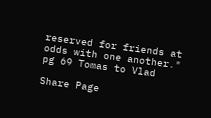reserved for friends at odds with one another."
pg 69 Tomas to Vlad

Share Page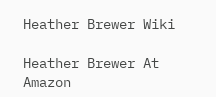Heather Brewer Wiki

Heather Brewer At Amazon